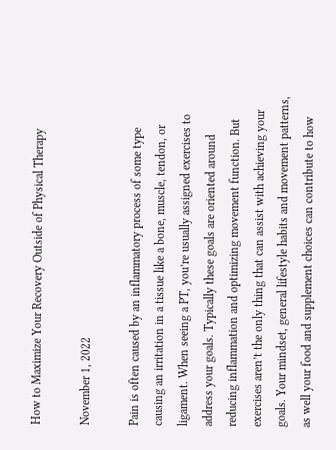How to Maximize Your Recovery Outside of Physical Therapy

November 1, 2022

Pain is often caused by an inflammatory process of some type causing an irritation in a tissue like a bone, muscle, tendon, or ligament. When seeing a PT, you’re usually assigned exercises to address your goals. Typically these goals are oriented around reducing inflammation and optimizing movement function. But exercises aren’t the only thing that can assist with achieving your goals. Your mindset, general lifestyle habits and movement patterns, as well your food and supplement choices can contribute to how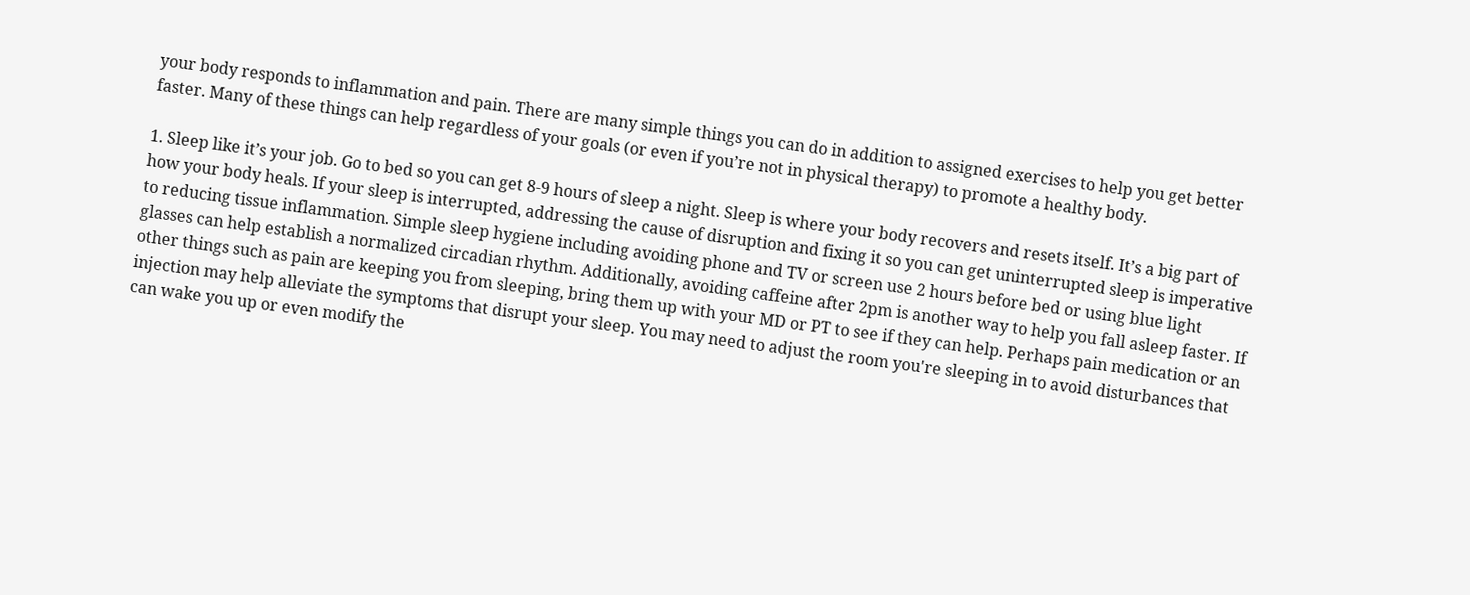your body responds to inflammation and pain. There are many simple things you can do in addition to assigned exercises to help you get better faster. Many of these things can help regardless of your goals (or even if you’re not in physical therapy) to promote a healthy body.

1. Sleep like it’s your job. Go to bed so you can get 8-9 hours of sleep a night. Sleep is where your body recovers and resets itself. It’s a big part of how your body heals. If your sleep is interrupted, addressing the cause of disruption and fixing it so you can get uninterrupted sleep is imperative to reducing tissue inflammation. Simple sleep hygiene including avoiding phone and TV or screen use 2 hours before bed or using blue light glasses can help establish a normalized circadian rhythm. Additionally, avoiding caffeine after 2pm is another way to help you fall asleep faster. If other things such as pain are keeping you from sleeping, bring them up with your MD or PT to see if they can help. Perhaps pain medication or an injection may help alleviate the symptoms that disrupt your sleep. You may need to adjust the room you're sleeping in to avoid disturbances that can wake you up or even modify the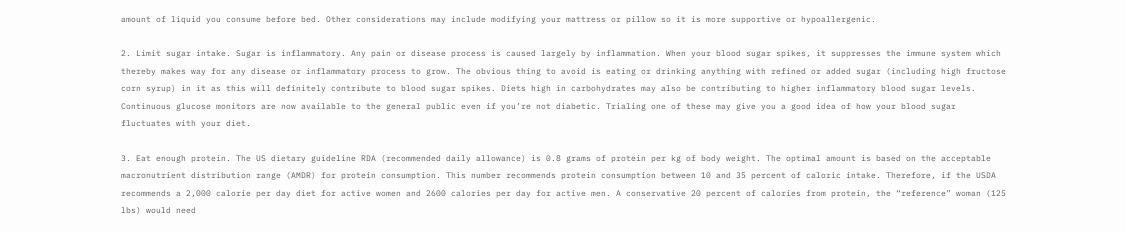amount of liquid you consume before bed. Other considerations may include modifying your mattress or pillow so it is more supportive or hypoallergenic.

2. Limit sugar intake. Sugar is inflammatory. Any pain or disease process is caused largely by inflammation. When your blood sugar spikes, it suppresses the immune system which thereby makes way for any disease or inflammatory process to grow. The obvious thing to avoid is eating or drinking anything with refined or added sugar (including high fructose corn syrup) in it as this will definitely contribute to blood sugar spikes. Diets high in carbohydrates may also be contributing to higher inflammatory blood sugar levels. Continuous glucose monitors are now available to the general public even if you’re not diabetic. Trialing one of these may give you a good idea of how your blood sugar fluctuates with your diet.

3. Eat enough protein. The US dietary guideline RDA (recommended daily allowance) is 0.8 grams of protein per kg of body weight. The optimal amount is based on the acceptable macronutrient distribution range (AMDR) for protein consumption. This number recommends protein consumption between 10 and 35 percent of caloric intake. Therefore, if the USDA recommends a 2,000 calorie per day diet for active women and 2600 calories per day for active men. A conservative 20 percent of calories from protein, the “reference” woman (125 lbs) would need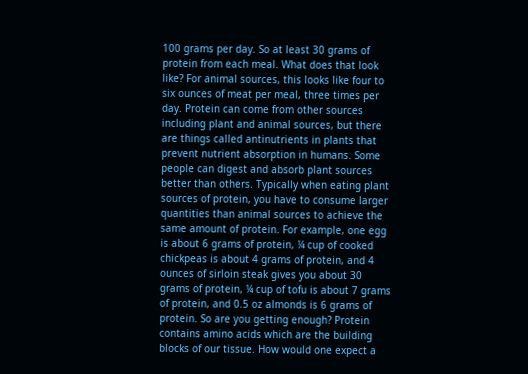100 grams per day. So at least 30 grams of protein from each meal. What does that look like? For animal sources, this looks like four to six ounces of meat per meal, three times per day. Protein can come from other sources including plant and animal sources, but there are things called antinutrients in plants that prevent nutrient absorption in humans. Some people can digest and absorb plant sources better than others. Typically when eating plant sources of protein, you have to consume larger quantities than animal sources to achieve the same amount of protein. For example, one egg is about 6 grams of protein, ¼ cup of cooked chickpeas is about 4 grams of protein, and 4 ounces of sirloin steak gives you about 30 grams of protein, ¼ cup of tofu is about 7 grams of protein, and 0.5 oz almonds is 6 grams of protein. So are you getting enough? Protein contains amino acids which are the building blocks of our tissue. How would one expect a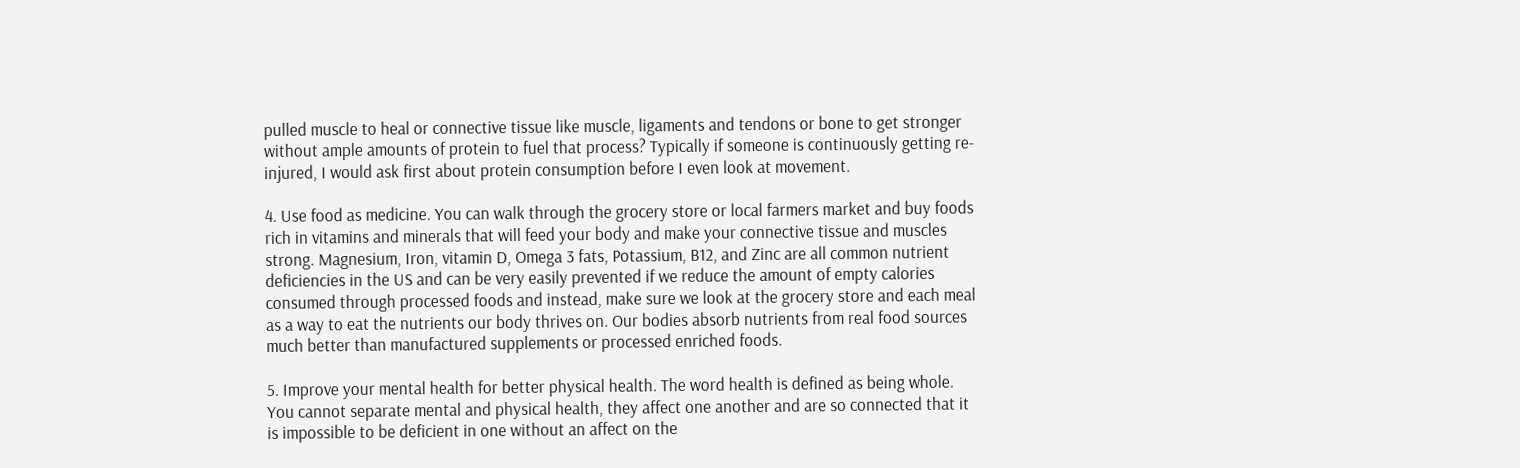pulled muscle to heal or connective tissue like muscle, ligaments and tendons or bone to get stronger without ample amounts of protein to fuel that process? Typically if someone is continuously getting re-injured, I would ask first about protein consumption before I even look at movement.

4. Use food as medicine. You can walk through the grocery store or local farmers market and buy foods rich in vitamins and minerals that will feed your body and make your connective tissue and muscles strong. Magnesium, Iron, vitamin D, Omega 3 fats, Potassium, B12, and Zinc are all common nutrient deficiencies in the US and can be very easily prevented if we reduce the amount of empty calories consumed through processed foods and instead, make sure we look at the grocery store and each meal as a way to eat the nutrients our body thrives on. Our bodies absorb nutrients from real food sources much better than manufactured supplements or processed enriched foods.

5. Improve your mental health for better physical health. The word health is defined as being whole. You cannot separate mental and physical health, they affect one another and are so connected that it is impossible to be deficient in one without an affect on the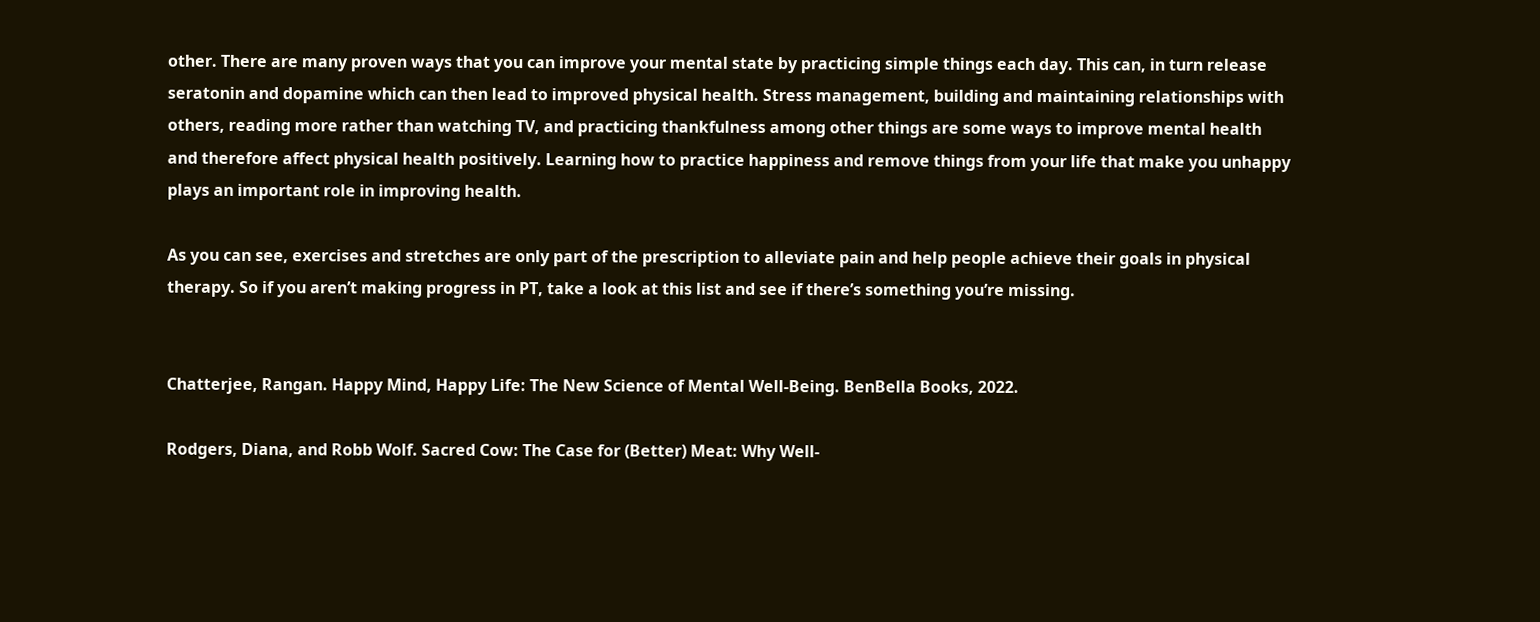other. There are many proven ways that you can improve your mental state by practicing simple things each day. This can, in turn release seratonin and dopamine which can then lead to improved physical health. Stress management, building and maintaining relationships with others, reading more rather than watching TV, and practicing thankfulness among other things are some ways to improve mental health and therefore affect physical health positively. Learning how to practice happiness and remove things from your life that make you unhappy plays an important role in improving health.

As you can see, exercises and stretches are only part of the prescription to alleviate pain and help people achieve their goals in physical therapy. So if you aren’t making progress in PT, take a look at this list and see if there’s something you’re missing.


Chatterjee, Rangan. Happy Mind, Happy Life: The New Science of Mental Well-Being. BenBella Books, 2022.

Rodgers, Diana, and Robb Wolf. Sacred Cow: The Case for (Better) Meat: Why Well-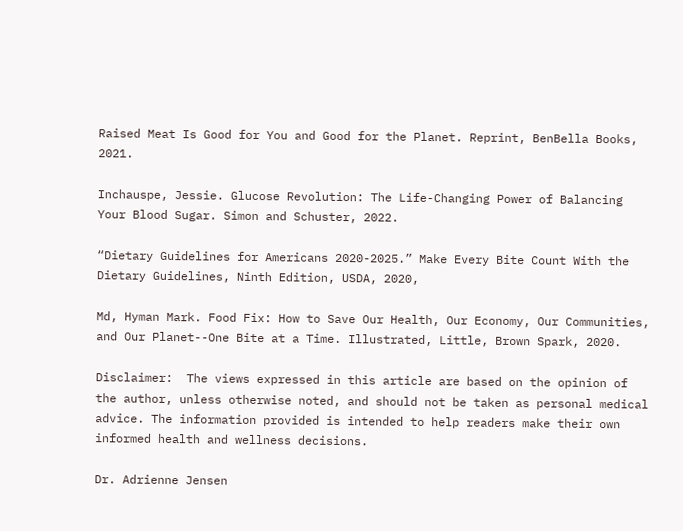Raised Meat Is Good for You and Good for the Planet. Reprint, BenBella Books, 2021.

Inchauspe, Jessie. Glucose Revolution: The Life-Changing Power of Balancing Your Blood Sugar. Simon and Schuster, 2022.

“Dietary Guidelines for Americans 2020-2025.” Make Every Bite Count With the Dietary Guidelines, Ninth Edition, USDA, 2020,

Md, Hyman Mark. Food Fix: How to Save Our Health, Our Economy, Our Communities, and Our Planet--One Bite at a Time. Illustrated, Little, Brown Spark, 2020.

Disclaimer:  The views expressed in this article are based on the opinion of the author, unless otherwise noted, and should not be taken as personal medical advice. The information provided is intended to help readers make their own informed health and wellness decisions.

Dr. Adrienne Jensen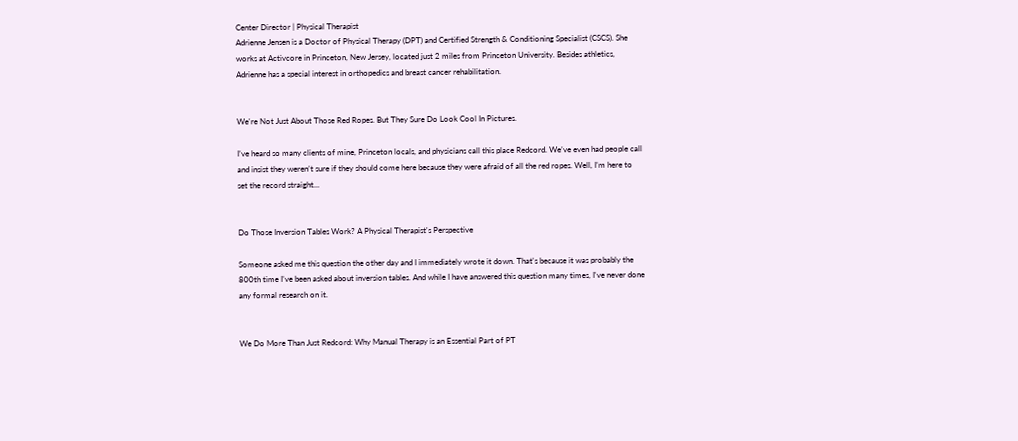Center Director | Physical Therapist
Adrienne Jensen is a Doctor of Physical Therapy (DPT) and Certified Strength & Conditioning Specialist (CSCS). She works at Activcore in Princeton, New Jersey, located just 2 miles from Princeton University. Besides athletics, Adrienne has a special interest in orthopedics and breast cancer rehabilitation.


We're Not Just About Those Red Ropes. But They Sure Do Look Cool In Pictures.

I’ve heard so many clients of mine, Princeton locals, and physicians call this place Redcord. We’ve even had people call and insist they weren’t sure if they should come here because they were afraid of all the red ropes. Well, I’m here to set the record straight...


Do Those Inversion Tables Work? A Physical Therapist's Perspective

Someone asked me this question the other day and I immediately wrote it down. That's because it was probably the 800th time I’ve been asked about inversion tables. And while I have answered this question many times, I've never done any formal research on it.


We Do More Than Just Redcord: Why Manual Therapy is an Essential Part of PT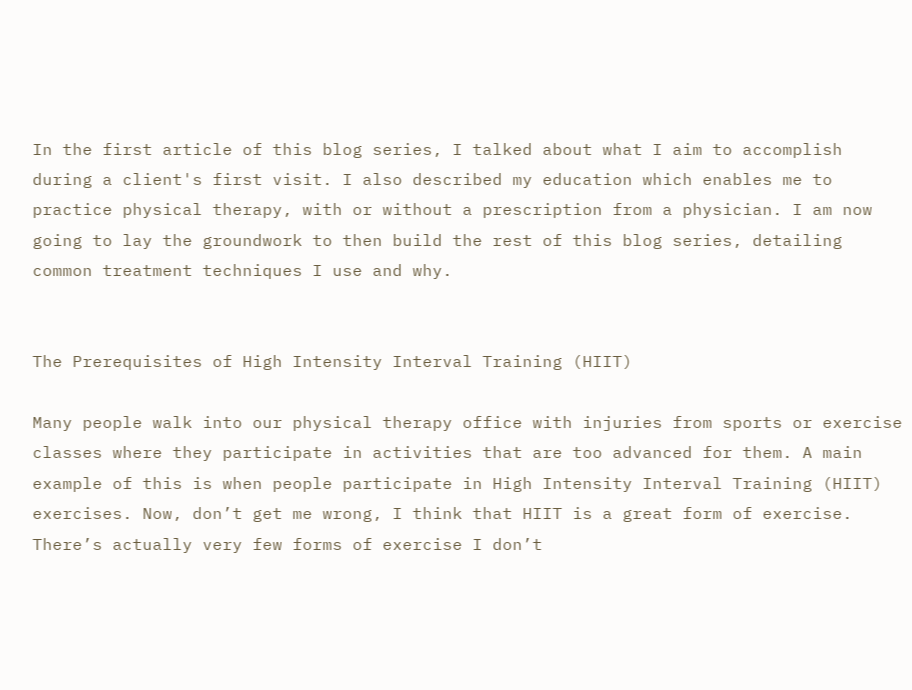In the first article of this blog series, I talked about what I aim to accomplish during a client's first visit. I also described my education which enables me to practice physical therapy, with or without a prescription from a physician. I am now going to lay the groundwork to then build the rest of this blog series, detailing common treatment techniques I use and why.


The Prerequisites of High Intensity Interval Training (HIIT)

Many people walk into our physical therapy office with injuries from sports or exercise classes where they participate in activities that are too advanced for them. A main example of this is when people participate in High Intensity Interval Training (HIIT) exercises. Now, don’t get me wrong, I think that HIIT is a great form of exercise. There’s actually very few forms of exercise I don’t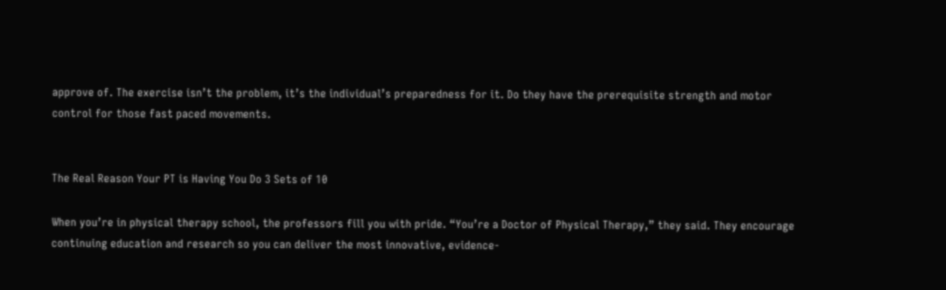approve of. The exercise isn’t the problem, it’s the individual’s preparedness for it. Do they have the prerequisite strength and motor control for those fast paced movements.


The Real Reason Your PT is Having You Do 3 Sets of 10

When you’re in physical therapy school, the professors fill you with pride. “You’re a Doctor of Physical Therapy,” they said. They encourage continuing education and research so you can deliver the most innovative, evidence-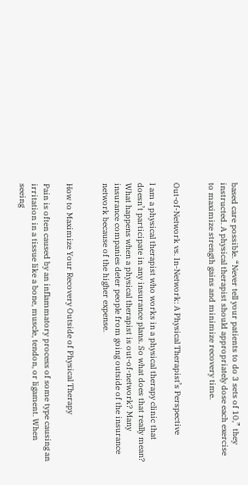based care possible. “Never tell your patients to do 3 sets of 10,” they instructed. A physical therapist should appropriately dose each exercise to maximize strength gains and minimize recovery time.


Out-of-Network vs. In-Network: A Physical Therapist’s Perspective

I am a physical therapist who works in a physical therapy clinic that doesn’t participate in any insurance plans. So what does that really mean? What happens when a physical therapist is out-of-network? Many insurance companies deter people from going outside of the insurance network because of the higher expense.


How to Maximize Your Recovery Outside of Physical Therapy

Pain is often caused by an inflammatory process of some type causing an irritation in a tissue like a bone, muscle, tendon, or ligament. When seeing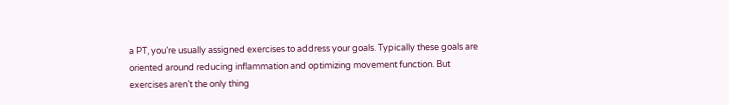a PT, you’re usually assigned exercises to address your goals. Typically these goals are oriented around reducing inflammation and optimizing movement function. But exercises aren’t the only thing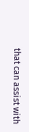that can assist with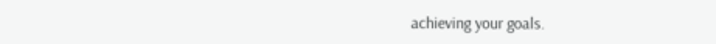achieving your goals.